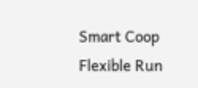Smart Coop Flexible Run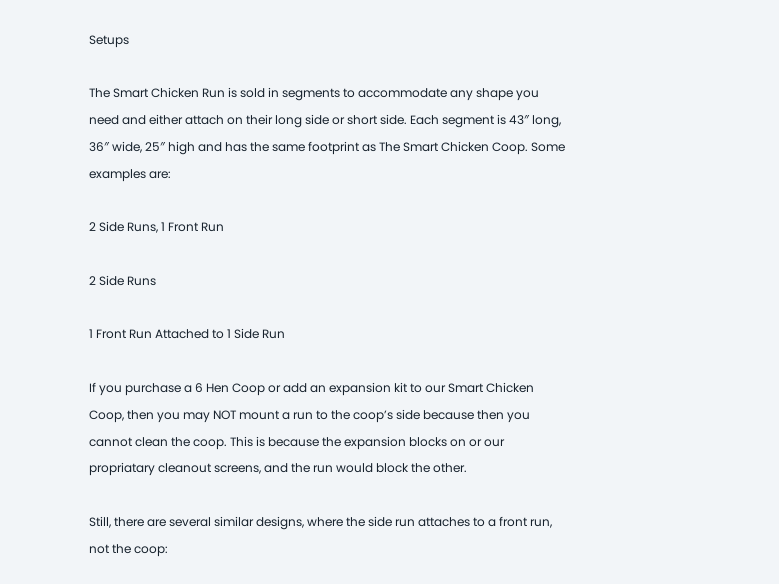Setups

The Smart Chicken Run is sold in segments to accommodate any shape you need and either attach on their long side or short side. Each segment is 43″ long, 36″ wide, 25″ high and has the same footprint as The Smart Chicken Coop. Some examples are:

2 Side Runs, 1 Front Run

2 Side Runs

1 Front Run Attached to 1 Side Run

If you purchase a 6 Hen Coop or add an expansion kit to our Smart Chicken Coop, then you may NOT mount a run to the coop’s side because then you cannot clean the coop. This is because the expansion blocks on or our propriatary cleanout screens, and the run would block the other.

Still, there are several similar designs, where the side run attaches to a front run, not the coop: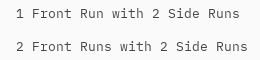1 Front Run with 2 Side Runs

2 Front Runs with 2 Side Runs